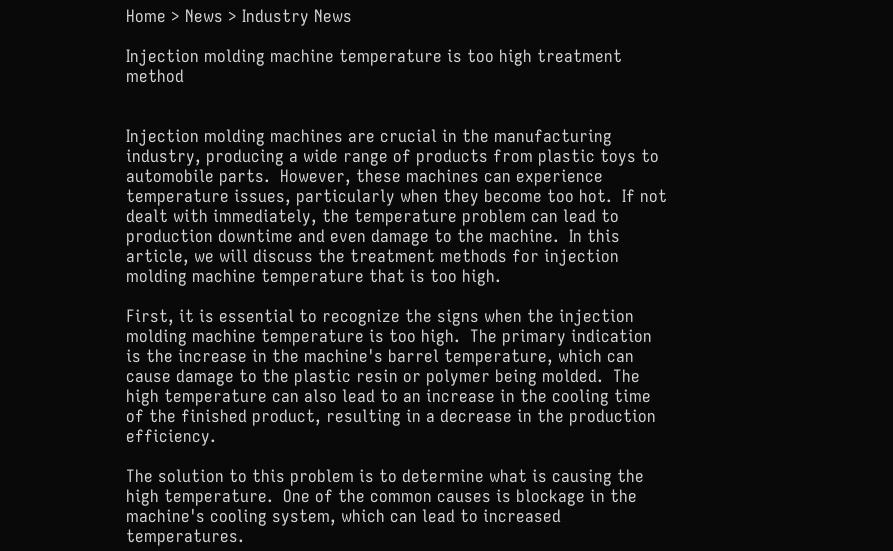Home > News > Industry News

Injection molding machine temperature is too high treatment method


Injection molding machines are crucial in the manufacturing industry, producing a wide range of products from plastic toys to automobile parts.  However, these machines can experience temperature issues, particularly when they become too hot.  If not dealt with immediately, the temperature problem can lead to production downtime and even damage to the machine.  In this article, we will discuss the treatment methods for injection molding machine temperature that is too high.

First, it is essential to recognize the signs when the injection molding machine temperature is too high.  The primary indication is the increase in the machine's barrel temperature, which can cause damage to the plastic resin or polymer being molded.  The high temperature can also lead to an increase in the cooling time of the finished product, resulting in a decrease in the production efficiency.

The solution to this problem is to determine what is causing the high temperature.  One of the common causes is blockage in the machine's cooling system, which can lead to increased temperatures.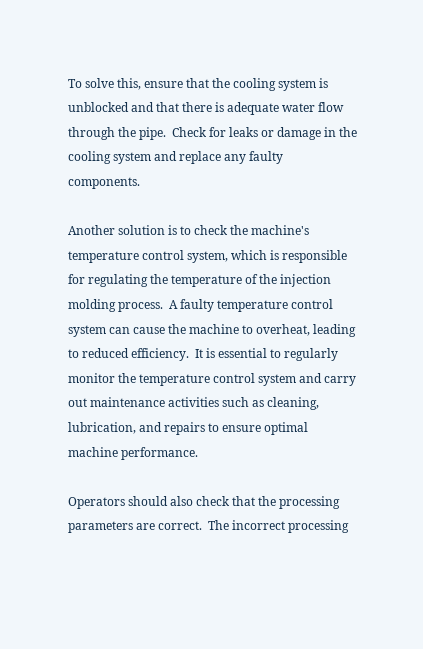To solve this, ensure that the cooling system is unblocked and that there is adequate water flow through the pipe.  Check for leaks or damage in the cooling system and replace any faulty components.

Another solution is to check the machine's temperature control system, which is responsible for regulating the temperature of the injection molding process.  A faulty temperature control system can cause the machine to overheat, leading to reduced efficiency.  It is essential to regularly monitor the temperature control system and carry out maintenance activities such as cleaning, lubrication, and repairs to ensure optimal machine performance.

Operators should also check that the processing parameters are correct.  The incorrect processing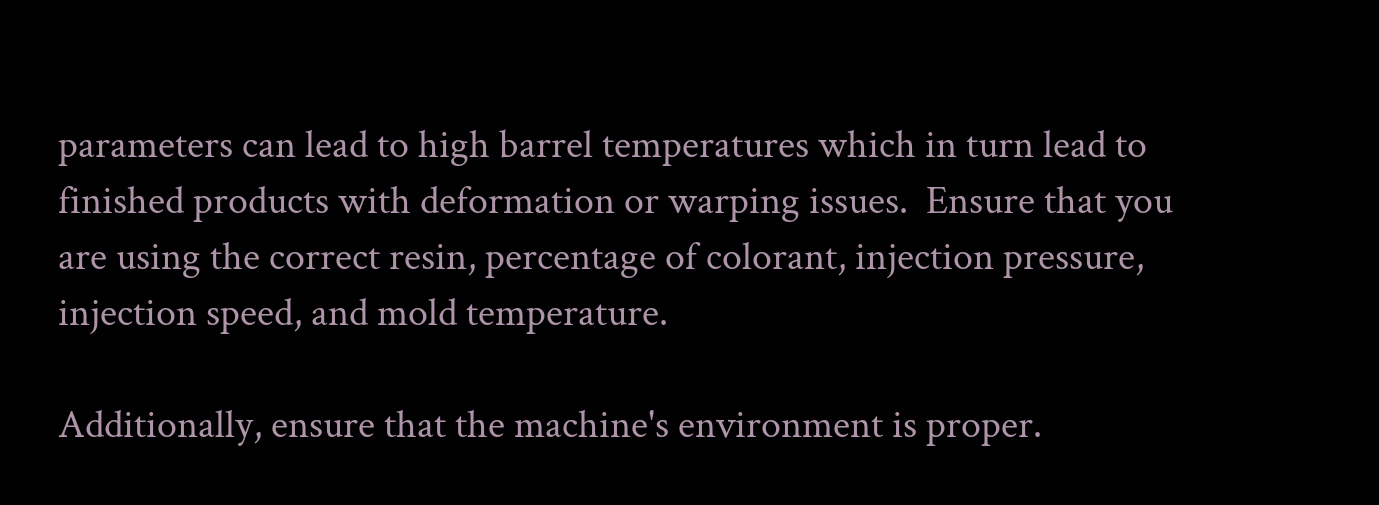parameters can lead to high barrel temperatures which in turn lead to finished products with deformation or warping issues.  Ensure that you are using the correct resin, percentage of colorant, injection pressure, injection speed, and mold temperature.

Additionally, ensure that the machine's environment is proper.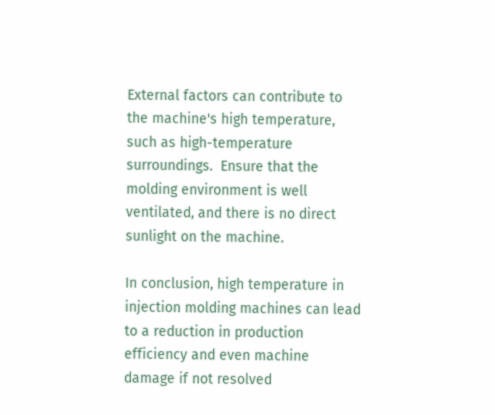External factors can contribute to the machine's high temperature, such as high-temperature surroundings.  Ensure that the molding environment is well ventilated, and there is no direct sunlight on the machine.

In conclusion, high temperature in injection molding machines can lead to a reduction in production efficiency and even machine damage if not resolved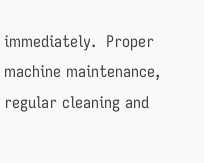immediately.  Proper machine maintenance, regular cleaning and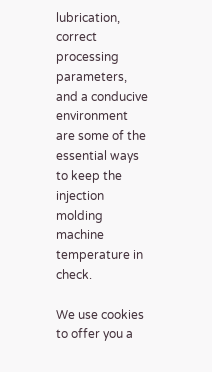lubrication, correct processing parameters, and a conducive environment are some of the essential ways to keep the injection molding machine temperature in check.

We use cookies to offer you a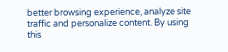better browsing experience, analyze site traffic and personalize content. By using this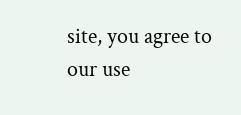site, you agree to our use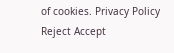of cookies. Privacy Policy
Reject Accept